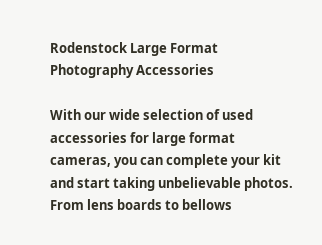Rodenstock Large Format Photography Accessories

With our wide selection of used accessories for large format cameras, you can complete your kit and start taking unbelievable photos. From lens boards to bellows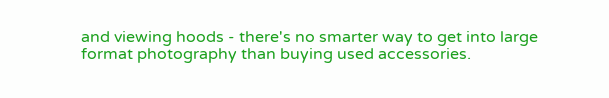and viewing hoods - there's no smarter way to get into large format photography than buying used accessories.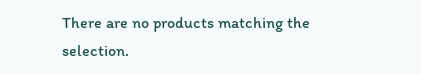There are no products matching the selection.